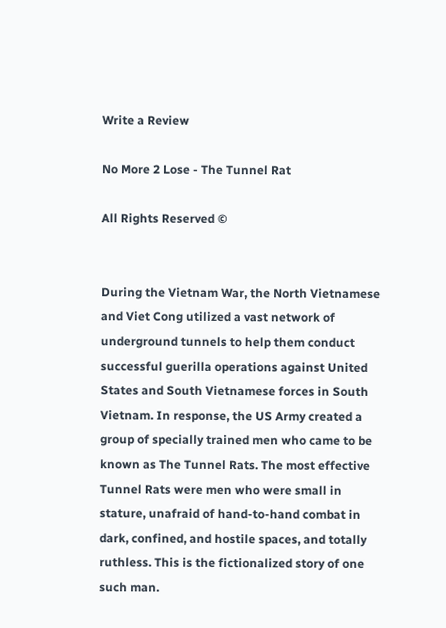Write a Review

No More 2 Lose - The Tunnel Rat

All Rights Reserved ©


During the Vietnam War, the North Vietnamese and Viet Cong utilized a vast network of underground tunnels to help them conduct successful guerilla operations against United States and South Vietnamese forces in South Vietnam. In response, the US Army created a group of specially trained men who came to be known as The Tunnel Rats. The most effective Tunnel Rats were men who were small in stature, unafraid of hand-to-hand combat in dark, confined, and hostile spaces, and totally ruthless. This is the fictionalized story of one such man.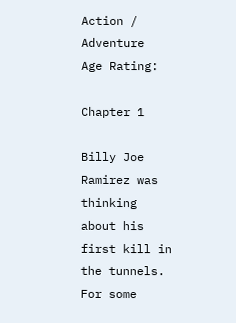Action / Adventure
Age Rating:

Chapter 1

Billy Joe Ramirez was thinking about his first kill in the tunnels. For some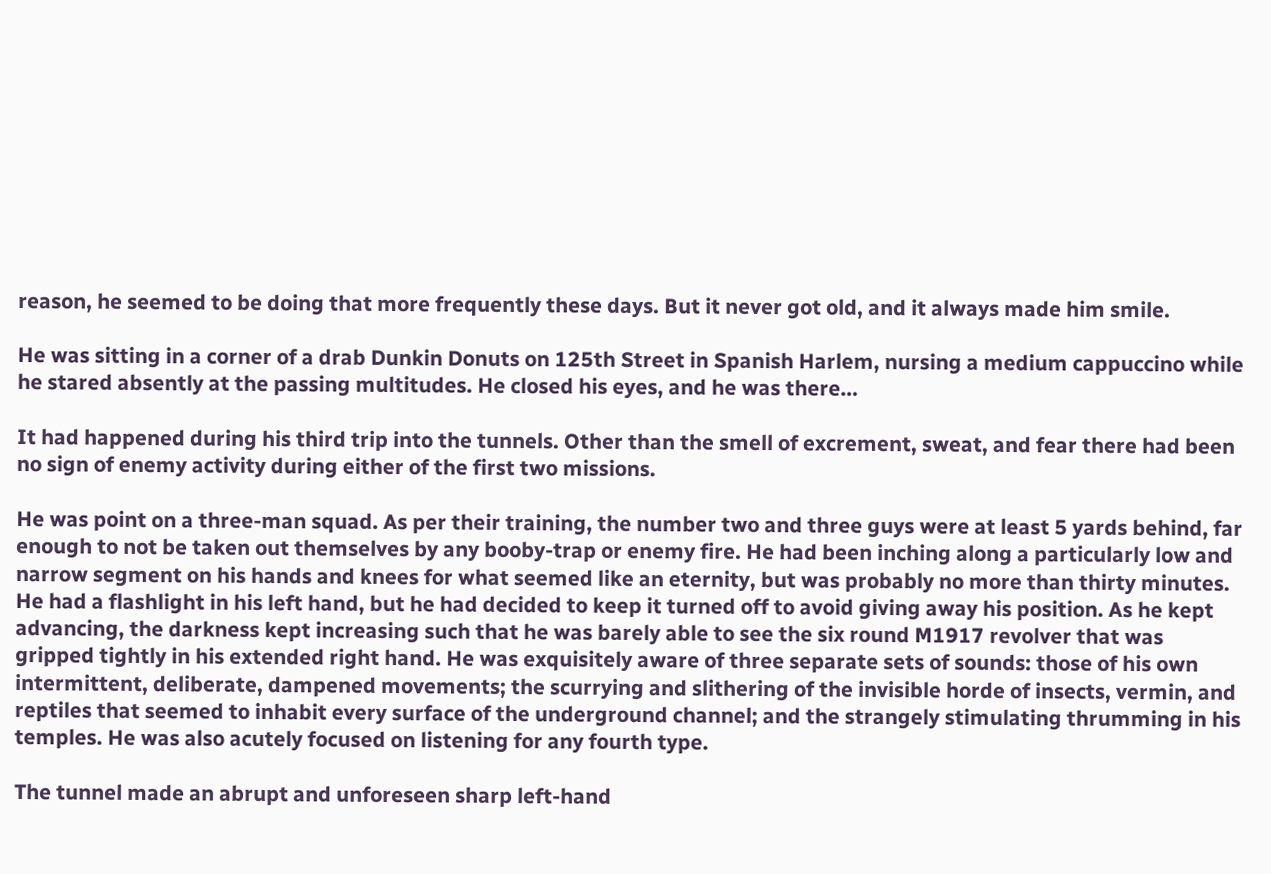reason, he seemed to be doing that more frequently these days. But it never got old, and it always made him smile.

He was sitting in a corner of a drab Dunkin Donuts on 125th Street in Spanish Harlem, nursing a medium cappuccino while he stared absently at the passing multitudes. He closed his eyes, and he was there…

It had happened during his third trip into the tunnels. Other than the smell of excrement, sweat, and fear there had been no sign of enemy activity during either of the first two missions.

He was point on a three-man squad. As per their training, the number two and three guys were at least 5 yards behind, far enough to not be taken out themselves by any booby-trap or enemy fire. He had been inching along a particularly low and narrow segment on his hands and knees for what seemed like an eternity, but was probably no more than thirty minutes. He had a flashlight in his left hand, but he had decided to keep it turned off to avoid giving away his position. As he kept advancing, the darkness kept increasing such that he was barely able to see the six round M1917 revolver that was gripped tightly in his extended right hand. He was exquisitely aware of three separate sets of sounds: those of his own intermittent, deliberate, dampened movements; the scurrying and slithering of the invisible horde of insects, vermin, and reptiles that seemed to inhabit every surface of the underground channel; and the strangely stimulating thrumming in his temples. He was also acutely focused on listening for any fourth type.

The tunnel made an abrupt and unforeseen sharp left-hand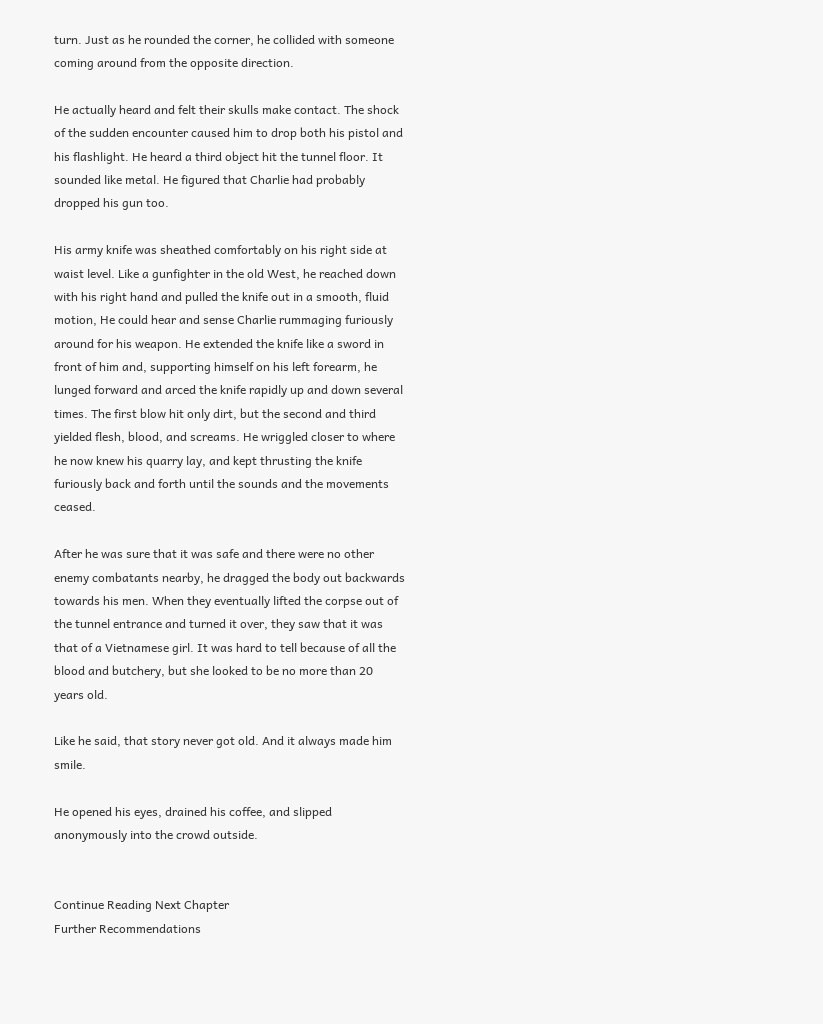turn. Just as he rounded the corner, he collided with someone coming around from the opposite direction.

He actually heard and felt their skulls make contact. The shock of the sudden encounter caused him to drop both his pistol and his flashlight. He heard a third object hit the tunnel floor. It sounded like metal. He figured that Charlie had probably dropped his gun too.

His army knife was sheathed comfortably on his right side at waist level. Like a gunfighter in the old West, he reached down with his right hand and pulled the knife out in a smooth, fluid motion, He could hear and sense Charlie rummaging furiously around for his weapon. He extended the knife like a sword in front of him and, supporting himself on his left forearm, he lunged forward and arced the knife rapidly up and down several times. The first blow hit only dirt, but the second and third yielded flesh, blood, and screams. He wriggled closer to where he now knew his quarry lay, and kept thrusting the knife furiously back and forth until the sounds and the movements ceased.

After he was sure that it was safe and there were no other enemy combatants nearby, he dragged the body out backwards towards his men. When they eventually lifted the corpse out of the tunnel entrance and turned it over, they saw that it was that of a Vietnamese girl. It was hard to tell because of all the blood and butchery, but she looked to be no more than 20 years old.

Like he said, that story never got old. And it always made him smile.

He opened his eyes, drained his coffee, and slipped anonymously into the crowd outside.


Continue Reading Next Chapter
Further Recommendations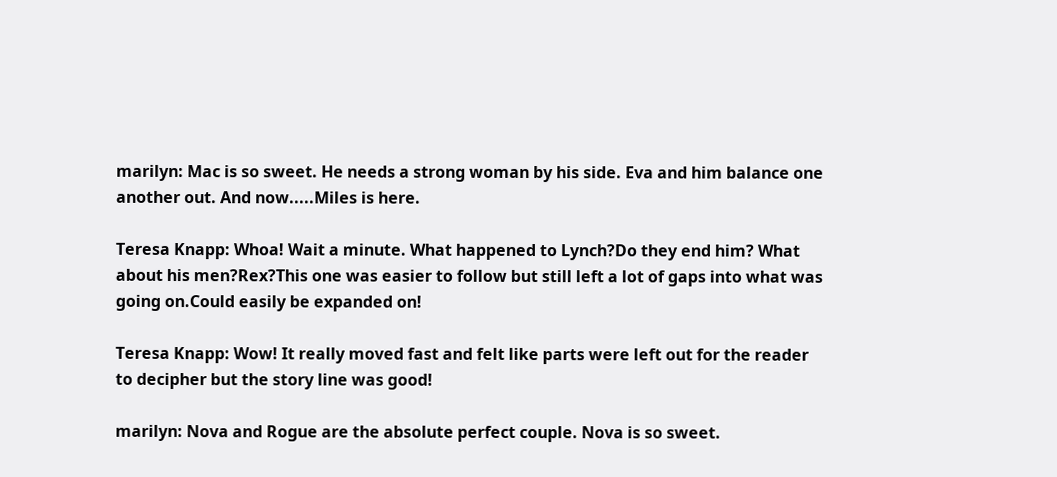marilyn: Mac is so sweet. He needs a strong woman by his side. Eva and him balance one another out. And now.....Miles is here.

Teresa Knapp: Whoa! Wait a minute. What happened to Lynch?Do they end him? What about his men?Rex?This one was easier to follow but still left a lot of gaps into what was going on.Could easily be expanded on!

Teresa Knapp: Wow! It really moved fast and felt like parts were left out for the reader to decipher but the story line was good!

marilyn: Nova and Rogue are the absolute perfect couple. Nova is so sweet.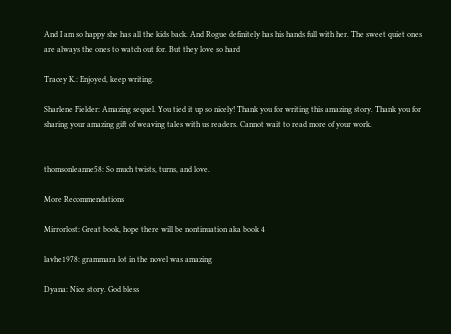And I am so happy she has all the kids back. And Rogue definitely has his hands full with her. The sweet quiet ones are always the ones to watch out for. But they love so hard

Tracey K.: Enjoyed, keep writing.

Sharlene Fielder: Amazing sequel. You tied it up so nicely! Thank you for writing this amazing story. Thank you for sharing your amazing gift of weaving tales with us readers. Cannot wait to read more of your work.


thomsonleanne58: So much twists, turns, and love.

More Recommendations

Mirrorlost: Great book, hope there will be nontinuation aka book 4

lavhe1978: grammara lot in the novel was amazing

Dyana: Nice story. God bless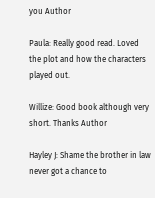you Author

Paula: Really good read. Loved the plot and how the characters played out.

Willize: Good book although very short. Thanks Author

Hayley J: Shame the brother in law never got a chance to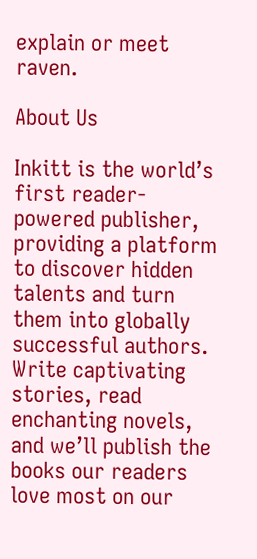explain or meet raven.

About Us

Inkitt is the world’s first reader-powered publisher, providing a platform to discover hidden talents and turn them into globally successful authors. Write captivating stories, read enchanting novels, and we’ll publish the books our readers love most on our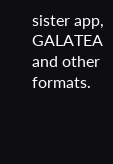sister app, GALATEA and other formats.